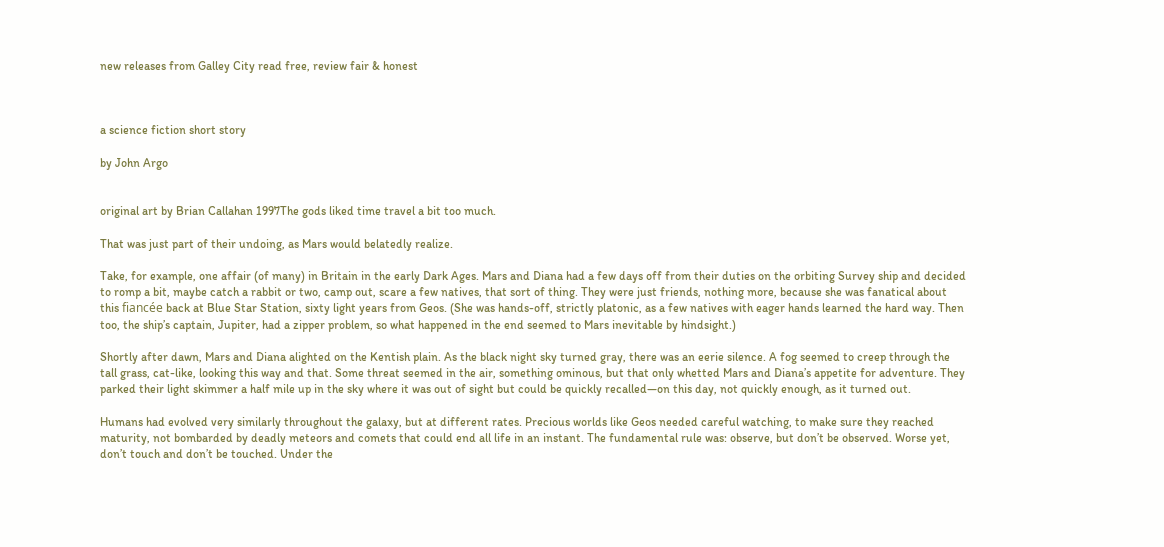new releases from Galley City read free, review fair & honest



a science fiction short story

by John Argo


original art by Brian Callahan 1997The gods liked time travel a bit too much.

That was just part of their undoing, as Mars would belatedly realize.

Take, for example, one affair (of many) in Britain in the early Dark Ages. Mars and Diana had a few days off from their duties on the orbiting Survey ship and decided to romp a bit, maybe catch a rabbit or two, camp out, scare a few natives, that sort of thing. They were just friends, nothing more, because she was fanatical about this fiancée back at Blue Star Station, sixty light years from Geos. (She was hands-off, strictly platonic, as a few natives with eager hands learned the hard way. Then too, the ship’s captain, Jupiter, had a zipper problem, so what happened in the end seemed to Mars inevitable by hindsight.)

Shortly after dawn, Mars and Diana alighted on the Kentish plain. As the black night sky turned gray, there was an eerie silence. A fog seemed to creep through the tall grass, cat-like, looking this way and that. Some threat seemed in the air, something ominous, but that only whetted Mars and Diana’s appetite for adventure. They parked their light skimmer a half mile up in the sky where it was out of sight but could be quickly recalled—on this day, not quickly enough, as it turned out.

Humans had evolved very similarly throughout the galaxy, but at different rates. Precious worlds like Geos needed careful watching, to make sure they reached maturity, not bombarded by deadly meteors and comets that could end all life in an instant. The fundamental rule was: observe, but don’t be observed. Worse yet, don’t touch and don’t be touched. Under the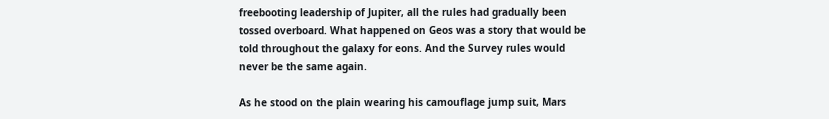freebooting leadership of Jupiter, all the rules had gradually been tossed overboard. What happened on Geos was a story that would be told throughout the galaxy for eons. And the Survey rules would never be the same again.

As he stood on the plain wearing his camouflage jump suit, Mars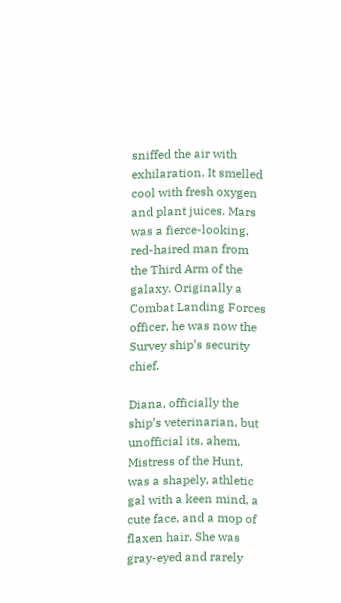sniffed the air with exhilaration. It smelled cool with fresh oxygen and plant juices. Mars was a fierce-looking, red-haired man from the Third Arm of the galaxy. Originally a Combat Landing Forces officer, he was now the Survey ship’s security chief.

Diana, officially the ship’s veterinarian, but unofficial its, ahem, Mistress of the Hunt, was a shapely, athletic gal with a keen mind, a cute face, and a mop of flaxen hair. She was gray-eyed and rarely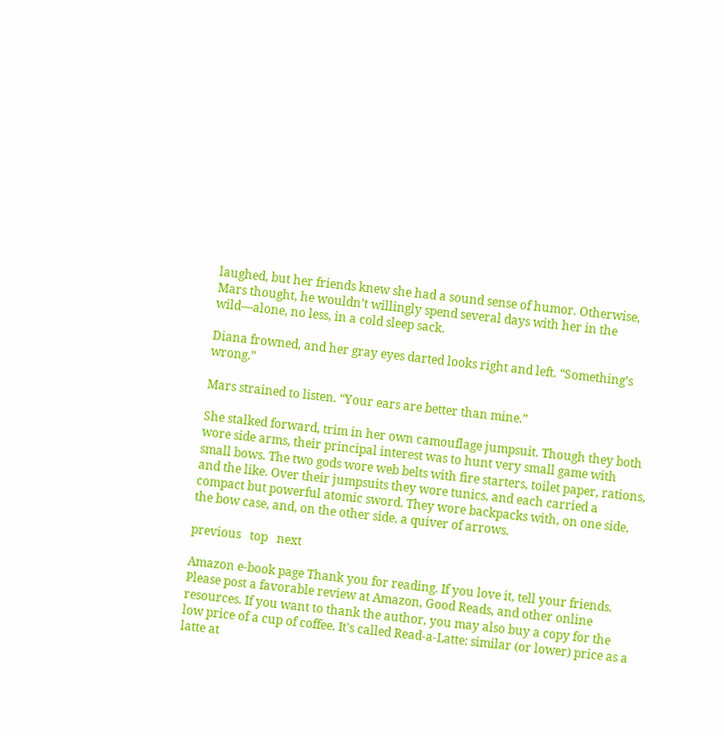laughed, but her friends knew she had a sound sense of humor. Otherwise, Mars thought, he wouldn’t willingly spend several days with her in the wild—alone, no less, in a cold sleep sack.

Diana frowned, and her gray eyes darted looks right and left. “Something’s wrong.”

Mars strained to listen. “Your ears are better than mine.”

She stalked forward, trim in her own camouflage jumpsuit. Though they both wore side arms, their principal interest was to hunt very small game with small bows. The two gods wore web belts with fire starters, toilet paper, rations, and the like. Over their jumpsuits they wore tunics, and each carried a compact but powerful atomic sword. They wore backpacks with, on one side, the bow case, and, on the other side, a quiver of arrows.

previous   top   next

Amazon e-book page Thank you for reading. If you love it, tell your friends. Please post a favorable review at Amazon, Good Reads, and other online resources. If you want to thank the author, you may also buy a copy for the low price of a cup of coffee. It's called Read-a-Latte: similar (or lower) price as a latte at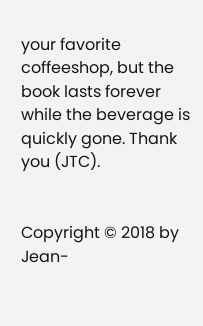your favorite coffeeshop, but the book lasts forever while the beverage is quickly gone. Thank you (JTC).


Copyright © 2018 by Jean-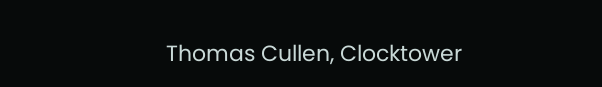Thomas Cullen, Clocktower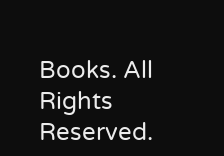Books. All Rights Reserved.